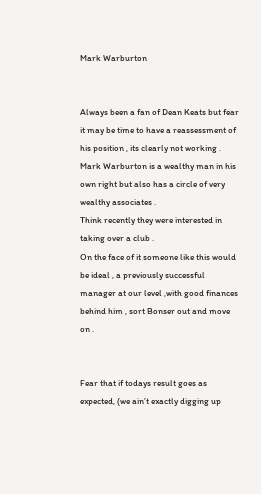Mark Warburton


Always been a fan of Dean Keats but fear it may be time to have a reassessment of his position , its clearly not working .
Mark Warburton is a wealthy man in his own right but also has a circle of very wealthy associates .
Think recently they were interested in taking over a club .
On the face of it someone like this would be ideal , a previously successful manager at our level ,with good finances behind him , sort Bonser out and move on .


Fear that if todays result goes as expected, (we ain’t exactly digging up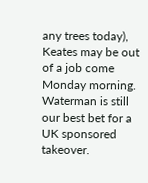any trees today), Keates may be out of a job come Monday morning.
Waterman is still our best bet for a UK sponsored takeover.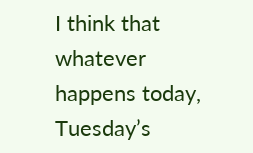I think that whatever happens today, Tuesday’s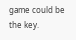game could be the key.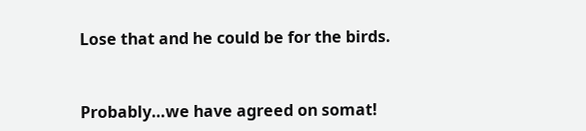Lose that and he could be for the birds.


Probably…we have agreed on somat!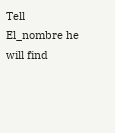Tell El_nombre he will find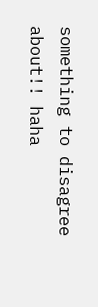something to disagree about!! haha